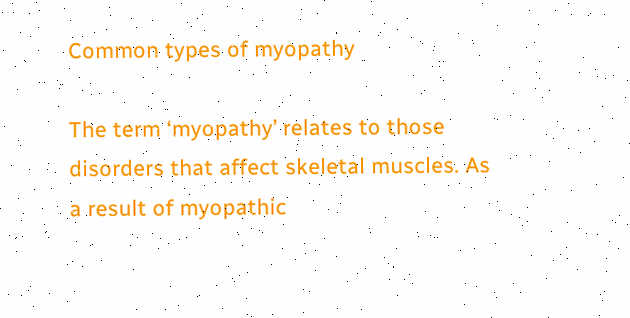Common types of myopathy

The term ‘myopathy’ relates to those disorders that affect skeletal muscles. As a result of myopathic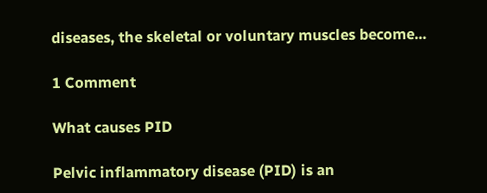diseases, the skeletal or voluntary muscles become...

1 Comment

What causes PID

Pelvic inflammatory disease (PID) is an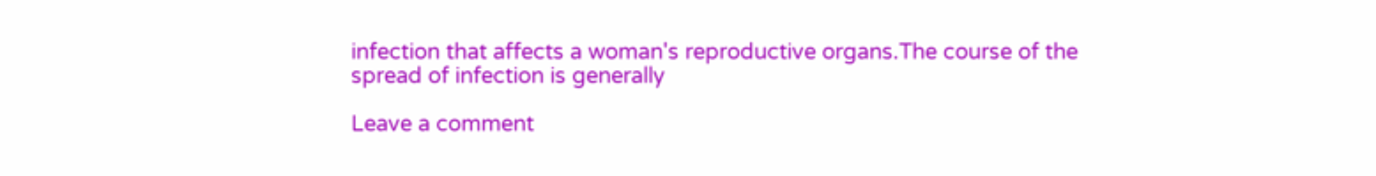infection that affects a woman's reproductive organs.The course of the spread of infection is generally

Leave a comment